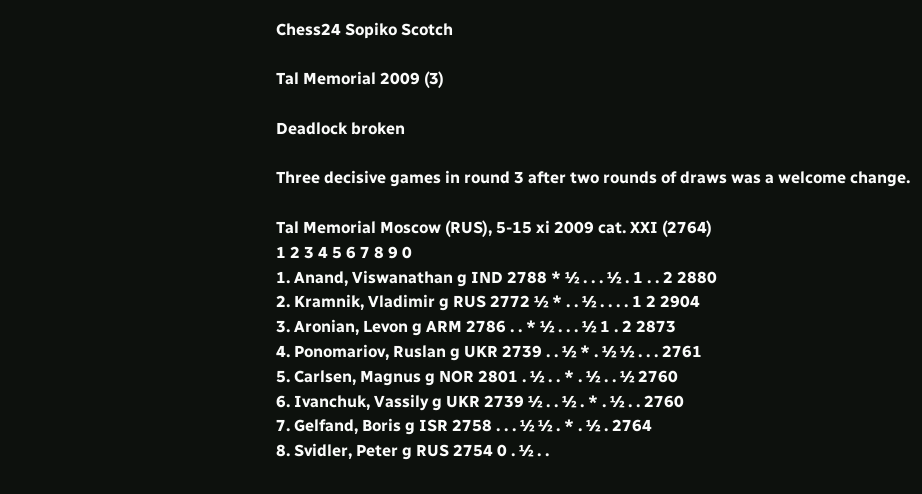Chess24 Sopiko Scotch

Tal Memorial 2009 (3)

Deadlock broken

Three decisive games in round 3 after two rounds of draws was a welcome change.

Tal Memorial Moscow (RUS), 5-15 xi 2009 cat. XXI (2764)
1 2 3 4 5 6 7 8 9 0
1. Anand, Viswanathan g IND 2788 * ½ . . . ½ . 1 . . 2 2880
2. Kramnik, Vladimir g RUS 2772 ½ * . . ½ . . . . 1 2 2904
3. Aronian, Levon g ARM 2786 . . * ½ . . . ½ 1 . 2 2873
4. Ponomariov, Ruslan g UKR 2739 . . ½ * . ½ ½ . . . 2761
5. Carlsen, Magnus g NOR 2801 . ½ . . * . ½ . . ½ 2760
6. Ivanchuk, Vassily g UKR 2739 ½ . . ½ . * . ½ . . 2760
7. Gelfand, Boris g ISR 2758 . . . ½ ½ . * . ½ . 2764
8. Svidler, Peter g RUS 2754 0 . ½ . .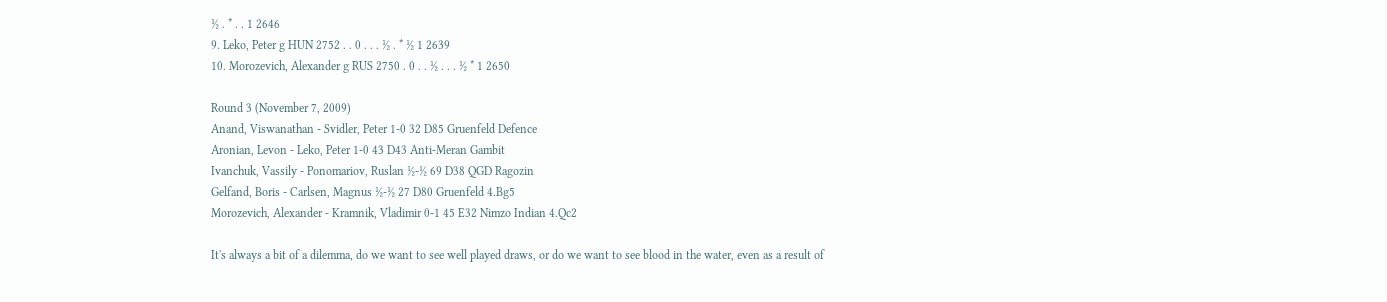½ . * . . 1 2646
9. Leko, Peter g HUN 2752 . . 0 . . . ½ . * ½ 1 2639
10. Morozevich, Alexander g RUS 2750 . 0 . . ½ . . . ½ * 1 2650

Round 3 (November 7, 2009)
Anand, Viswanathan - Svidler, Peter 1-0 32 D85 Gruenfeld Defence
Aronian, Levon - Leko, Peter 1-0 43 D43 Anti-Meran Gambit
Ivanchuk, Vassily - Ponomariov, Ruslan ½-½ 69 D38 QGD Ragozin
Gelfand, Boris - Carlsen, Magnus ½-½ 27 D80 Gruenfeld 4.Bg5
Morozevich, Alexander - Kramnik, Vladimir 0-1 45 E32 Nimzo Indian 4.Qc2

It's always a bit of a dilemma, do we want to see well played draws, or do we want to see blood in the water, even as a result of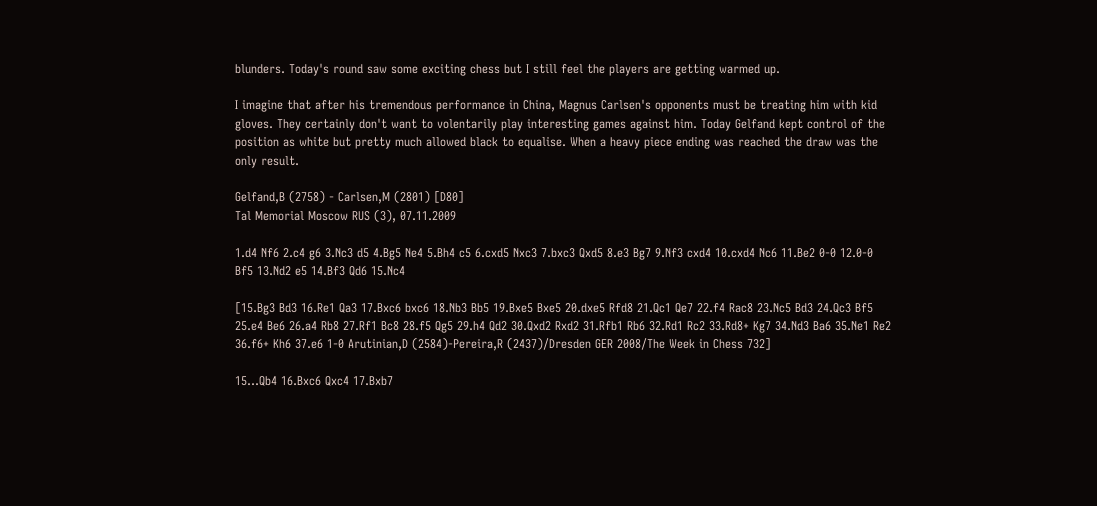blunders. Today's round saw some exciting chess but I still feel the players are getting warmed up.

I imagine that after his tremendous performance in China, Magnus Carlsen's opponents must be treating him with kid gloves. They certainly don't want to volentarily play interesting games against him. Today Gelfand kept control of the position as white but pretty much allowed black to equalise. When a heavy piece ending was reached the draw was the only result.

Gelfand,B (2758) - Carlsen,M (2801) [D80]
Tal Memorial Moscow RUS (3), 07.11.2009

1.d4 Nf6 2.c4 g6 3.Nc3 d5 4.Bg5 Ne4 5.Bh4 c5 6.cxd5 Nxc3 7.bxc3 Qxd5 8.e3 Bg7 9.Nf3 cxd4 10.cxd4 Nc6 11.Be2 0-0 12.0-0 Bf5 13.Nd2 e5 14.Bf3 Qd6 15.Nc4

[15.Bg3 Bd3 16.Re1 Qa3 17.Bxc6 bxc6 18.Nb3 Bb5 19.Bxe5 Bxe5 20.dxe5 Rfd8 21.Qc1 Qe7 22.f4 Rac8 23.Nc5 Bd3 24.Qc3 Bf5 25.e4 Be6 26.a4 Rb8 27.Rf1 Bc8 28.f5 Qg5 29.h4 Qd2 30.Qxd2 Rxd2 31.Rfb1 Rb6 32.Rd1 Rc2 33.Rd8+ Kg7 34.Nd3 Ba6 35.Ne1 Re2 36.f6+ Kh6 37.e6 1-0 Arutinian,D (2584)-Pereira,R (2437)/Dresden GER 2008/The Week in Chess 732]

15...Qb4 16.Bxc6 Qxc4 17.Bxb7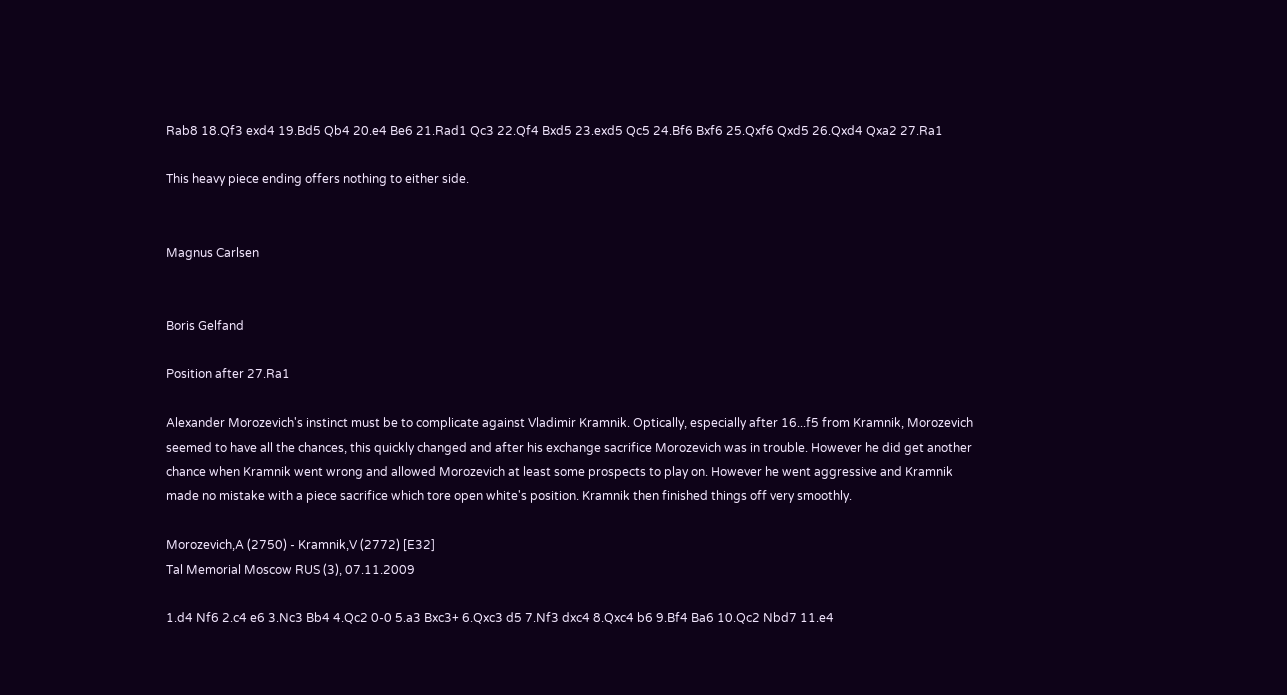Rab8 18.Qf3 exd4 19.Bd5 Qb4 20.e4 Be6 21.Rad1 Qc3 22.Qf4 Bxd5 23.exd5 Qc5 24.Bf6 Bxf6 25.Qxf6 Qxd5 26.Qxd4 Qxa2 27.Ra1

This heavy piece ending offers nothing to either side.


Magnus Carlsen


Boris Gelfand

Position after 27.Ra1

Alexander Morozevich's instinct must be to complicate against Vladimir Kramnik. Optically, especially after 16...f5 from Kramnik, Morozevich seemed to have all the chances, this quickly changed and after his exchange sacrifice Morozevich was in trouble. However he did get another chance when Kramnik went wrong and allowed Morozevich at least some prospects to play on. However he went aggressive and Kramnik made no mistake with a piece sacrifice which tore open white's position. Kramnik then finished things off very smoothly.

Morozevich,A (2750) - Kramnik,V (2772) [E32]
Tal Memorial Moscow RUS (3), 07.11.2009

1.d4 Nf6 2.c4 e6 3.Nc3 Bb4 4.Qc2 0-0 5.a3 Bxc3+ 6.Qxc3 d5 7.Nf3 dxc4 8.Qxc4 b6 9.Bf4 Ba6 10.Qc2 Nbd7 11.e4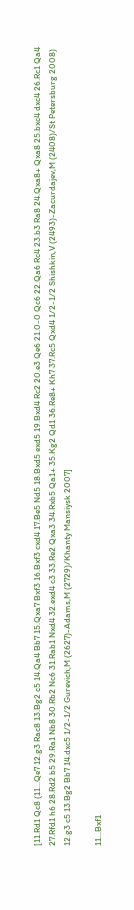[11.Rd1 Qc8 (11...Qe7 12.g3 Rac8 13.Bg2 c5 14.Qa4 Bb7 15.Qxa7 Bxf3 16.Bxf3 cxd4 17.Be5 Nd5 18.Bxd5 exd5 19.Bxd4 Rc2 20.e3 Qe6 21.0-0 Qc6 22.Qa6 Rc4 23.b3 Ra8 24.Qxa8+ Qxa8 25.bxc4 dxc4 26.Rc1 Qa4 27.Rfd1 h6 28.Rd2 b5 29.Ra1 Nb8 30.Rb2 Nc6 31.Rab1 Nxd4 32.exd4 c3 33.Re2 Qxa3 34.Rxb5 Qa1+ 35.Kg2 Qd1 36.Re8+ Kh7 37.Rc5 Qxd4 1/2-1/2 Shishkin,V (2493)-Zacurdajev,M (2408)/St Petersburg 2008) 12.g3 c5 13.Bg2 Bb7 14.dxc5 1/2-1/2 Gurevich,M (2627)-Adams,M (2729)/Khanty Mansiysk 2007]

11...Bxf1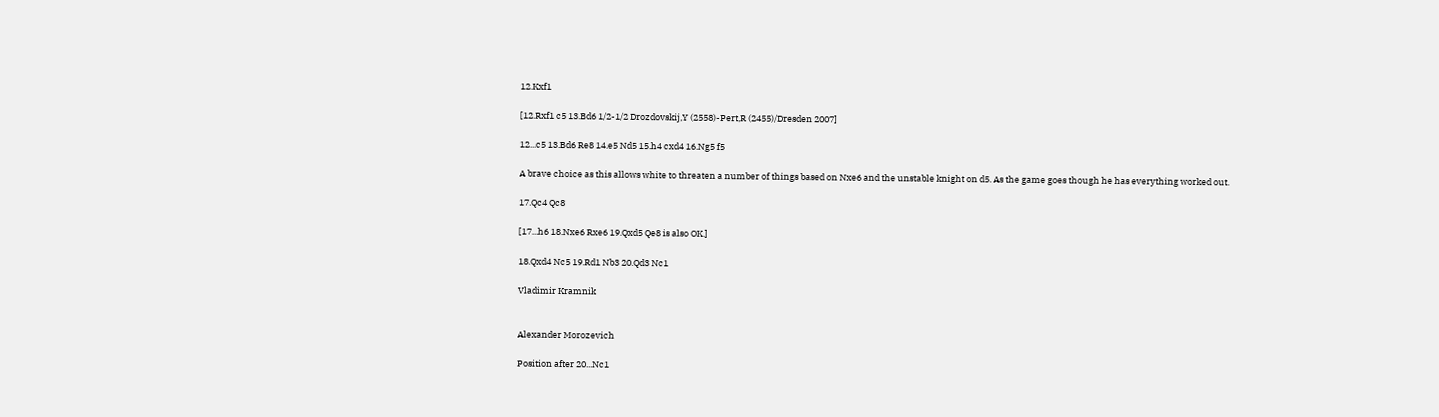12.Kxf1

[12.Rxf1 c5 13.Bd6 1/2-1/2 Drozdovskij,Y (2558)-Pert,R (2455)/Dresden 2007]

12...c5 13.Bd6 Re8 14.e5 Nd5 15.h4 cxd4 16.Ng5 f5

A brave choice as this allows white to threaten a number of things based on Nxe6 and the unstable knight on d5. As the game goes though he has everything worked out.

17.Qc4 Qc8

[17...h6 18.Nxe6 Rxe6 19.Qxd5 Qe8 is also OK.]

18.Qxd4 Nc5 19.Rd1 Nb3 20.Qd3 Nc1

Vladimir Kramnik


Alexander Morozevich

Position after 20...Nc1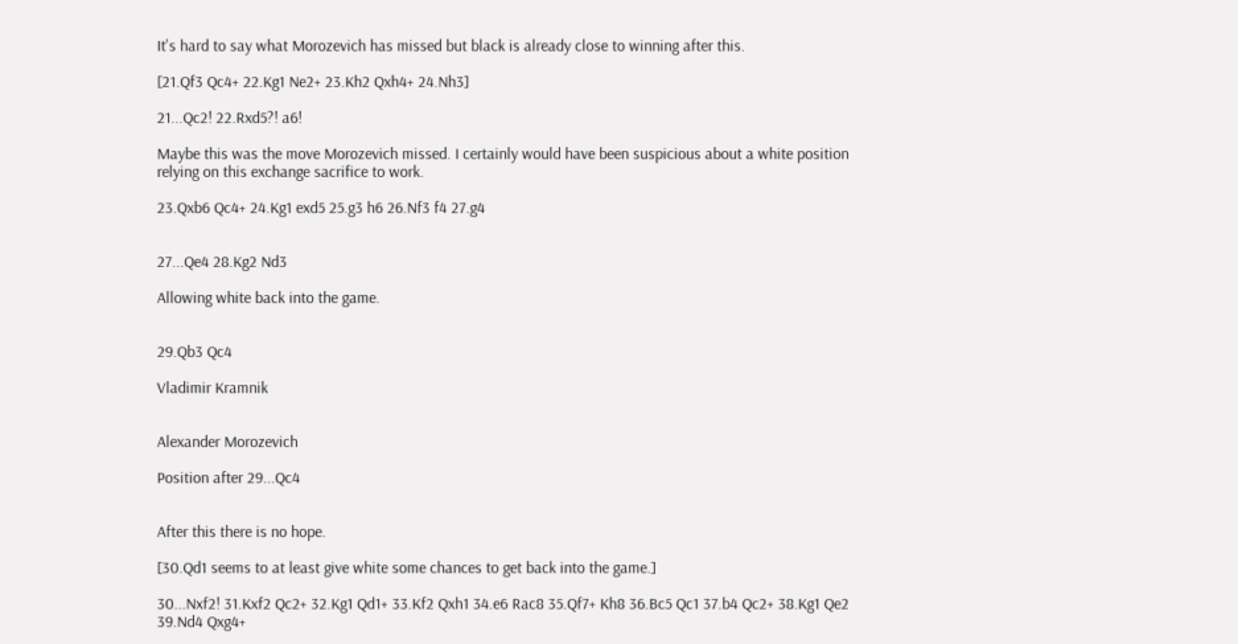It's hard to say what Morozevich has missed but black is already close to winning after this.

[21.Qf3 Qc4+ 22.Kg1 Ne2+ 23.Kh2 Qxh4+ 24.Nh3]

21...Qc2! 22.Rxd5?! a6!

Maybe this was the move Morozevich missed. I certainly would have been suspicious about a white position relying on this exchange sacrifice to work.

23.Qxb6 Qc4+ 24.Kg1 exd5 25.g3 h6 26.Nf3 f4 27.g4


27...Qe4 28.Kg2 Nd3

Allowing white back into the game.


29.Qb3 Qc4

Vladimir Kramnik


Alexander Morozevich

Position after 29...Qc4


After this there is no hope.

[30.Qd1 seems to at least give white some chances to get back into the game.]

30...Nxf2! 31.Kxf2 Qc2+ 32.Kg1 Qd1+ 33.Kf2 Qxh1 34.e6 Rac8 35.Qf7+ Kh8 36.Bc5 Qc1 37.b4 Qc2+ 38.Kg1 Qe2 39.Nd4 Qxg4+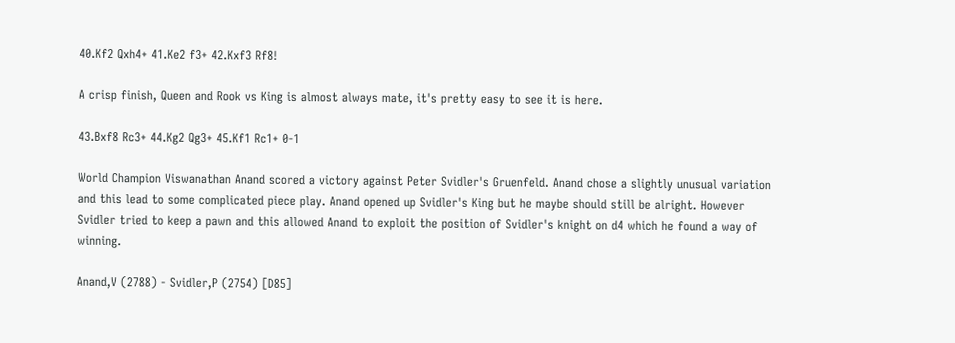40.Kf2 Qxh4+ 41.Ke2 f3+ 42.Kxf3 Rf8!

A crisp finish, Queen and Rook vs King is almost always mate, it's pretty easy to see it is here.

43.Bxf8 Rc3+ 44.Kg2 Qg3+ 45.Kf1 Rc1+ 0-1

World Champion Viswanathan Anand scored a victory against Peter Svidler's Gruenfeld. Anand chose a slightly unusual variation and this lead to some complicated piece play. Anand opened up Svidler's King but he maybe should still be alright. However Svidler tried to keep a pawn and this allowed Anand to exploit the position of Svidler's knight on d4 which he found a way of winning.

Anand,V (2788) - Svidler,P (2754) [D85]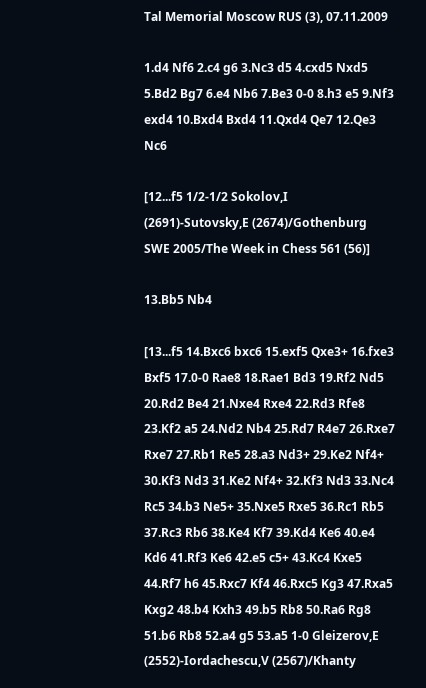Tal Memorial Moscow RUS (3), 07.11.2009

1.d4 Nf6 2.c4 g6 3.Nc3 d5 4.cxd5 Nxd5 5.Bd2 Bg7 6.e4 Nb6 7.Be3 0-0 8.h3 e5 9.Nf3 exd4 10.Bxd4 Bxd4 11.Qxd4 Qe7 12.Qe3 Nc6

[12...f5 1/2-1/2 Sokolov,I (2691)-Sutovsky,E (2674)/Gothenburg SWE 2005/The Week in Chess 561 (56)]

13.Bb5 Nb4

[13...f5 14.Bxc6 bxc6 15.exf5 Qxe3+ 16.fxe3 Bxf5 17.0-0 Rae8 18.Rae1 Bd3 19.Rf2 Nd5 20.Rd2 Be4 21.Nxe4 Rxe4 22.Rd3 Rfe8 23.Kf2 a5 24.Nd2 Nb4 25.Rd7 R4e7 26.Rxe7 Rxe7 27.Rb1 Re5 28.a3 Nd3+ 29.Ke2 Nf4+ 30.Kf3 Nd3 31.Ke2 Nf4+ 32.Kf3 Nd3 33.Nc4 Rc5 34.b3 Ne5+ 35.Nxe5 Rxe5 36.Rc1 Rb5 37.Rc3 Rb6 38.Ke4 Kf7 39.Kd4 Ke6 40.e4 Kd6 41.Rf3 Ke6 42.e5 c5+ 43.Kc4 Kxe5 44.Rf7 h6 45.Rxc7 Kf4 46.Rxc5 Kg3 47.Rxa5 Kxg2 48.b4 Kxh3 49.b5 Rb8 50.Ra6 Rg8 51.b6 Rb8 52.a4 g5 53.a5 1-0 Gleizerov,E (2552)-Iordachescu,V (2567)/Khanty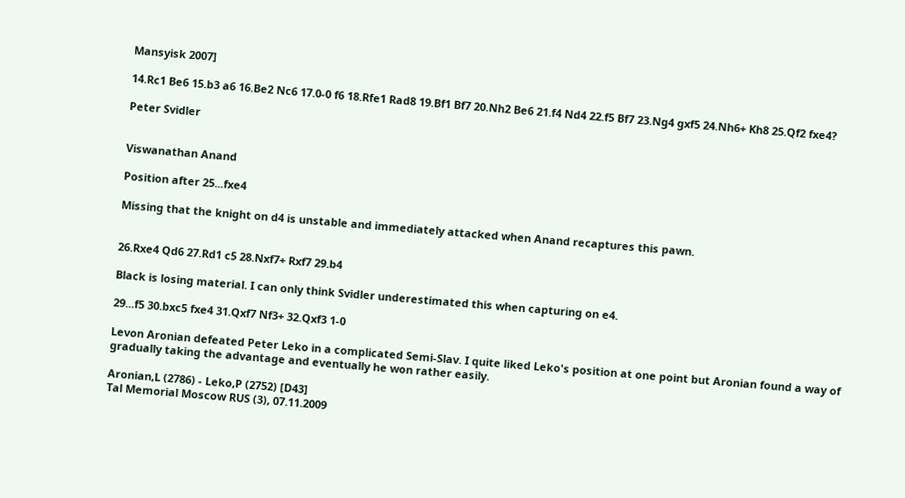Mansyisk 2007]

14.Rc1 Be6 15.b3 a6 16.Be2 Nc6 17.0-0 f6 18.Rfe1 Rad8 19.Bf1 Bf7 20.Nh2 Be6 21.f4 Nd4 22.f5 Bf7 23.Ng4 gxf5 24.Nh6+ Kh8 25.Qf2 fxe4?

Peter Svidler


Viswanathan Anand

Position after 25...fxe4

Missing that the knight on d4 is unstable and immediately attacked when Anand recaptures this pawn.


26.Rxe4 Qd6 27.Rd1 c5 28.Nxf7+ Rxf7 29.b4

Black is losing material. I can only think Svidler underestimated this when capturing on e4.

29...f5 30.bxc5 fxe4 31.Qxf7 Nf3+ 32.Qxf3 1-0

Levon Aronian defeated Peter Leko in a complicated Semi-Slav. I quite liked Leko's position at one point but Aronian found a way of gradually taking the advantage and eventually he won rather easily.

Aronian,L (2786) - Leko,P (2752) [D43]
Tal Memorial Moscow RUS (3), 07.11.2009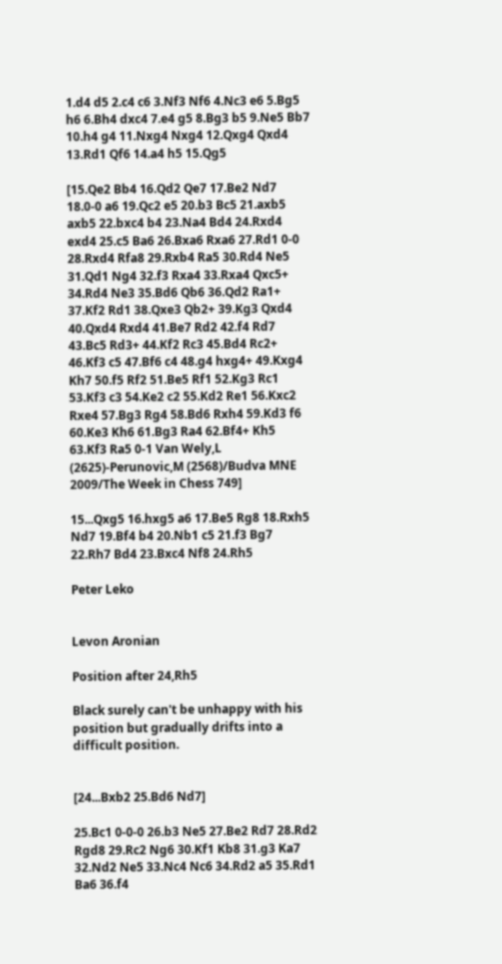1.d4 d5 2.c4 c6 3.Nf3 Nf6 4.Nc3 e6 5.Bg5 h6 6.Bh4 dxc4 7.e4 g5 8.Bg3 b5 9.Ne5 Bb7 10.h4 g4 11.Nxg4 Nxg4 12.Qxg4 Qxd4 13.Rd1 Qf6 14.a4 h5 15.Qg5

[15.Qe2 Bb4 16.Qd2 Qe7 17.Be2 Nd7 18.0-0 a6 19.Qc2 e5 20.b3 Bc5 21.axb5 axb5 22.bxc4 b4 23.Na4 Bd4 24.Rxd4 exd4 25.c5 Ba6 26.Bxa6 Rxa6 27.Rd1 0-0 28.Rxd4 Rfa8 29.Rxb4 Ra5 30.Rd4 Ne5 31.Qd1 Ng4 32.f3 Rxa4 33.Rxa4 Qxc5+ 34.Rd4 Ne3 35.Bd6 Qb6 36.Qd2 Ra1+ 37.Kf2 Rd1 38.Qxe3 Qb2+ 39.Kg3 Qxd4 40.Qxd4 Rxd4 41.Be7 Rd2 42.f4 Rd7 43.Bc5 Rd3+ 44.Kf2 Rc3 45.Bd4 Rc2+ 46.Kf3 c5 47.Bf6 c4 48.g4 hxg4+ 49.Kxg4 Kh7 50.f5 Rf2 51.Be5 Rf1 52.Kg3 Rc1 53.Kf3 c3 54.Ke2 c2 55.Kd2 Re1 56.Kxc2 Rxe4 57.Bg3 Rg4 58.Bd6 Rxh4 59.Kd3 f6 60.Ke3 Kh6 61.Bg3 Ra4 62.Bf4+ Kh5 63.Kf3 Ra5 0-1 Van Wely,L (2625)-Perunovic,M (2568)/Budva MNE 2009/The Week in Chess 749]

15...Qxg5 16.hxg5 a6 17.Be5 Rg8 18.Rxh5 Nd7 19.Bf4 b4 20.Nb1 c5 21.f3 Bg7 22.Rh7 Bd4 23.Bxc4 Nf8 24.Rh5

Peter Leko


Levon Aronian

Position after 24,Rh5

Black surely can't be unhappy with his position but gradually drifts into a difficult position.


[24...Bxb2 25.Bd6 Nd7]

25.Bc1 0-0-0 26.b3 Ne5 27.Be2 Rd7 28.Rd2 Rgd8 29.Rc2 Ng6 30.Kf1 Kb8 31.g3 Ka7 32.Nd2 Ne5 33.Nc4 Nc6 34.Rd2 a5 35.Rd1 Ba6 36.f4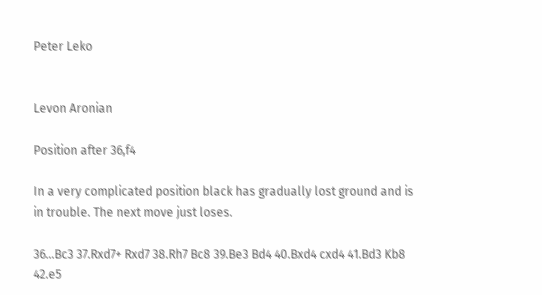Peter Leko


Levon Aronian

Position after 36,f4

In a very complicated position black has gradually lost ground and is in trouble. The next move just loses.

36...Bc3 37.Rxd7+ Rxd7 38.Rh7 Bc8 39.Be3 Bd4 40.Bxd4 cxd4 41.Bd3 Kb8 42.e5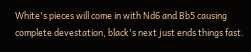White's pieces will come in with Nd6 and Bb5 causing complete devestation, black's next just ends things fast.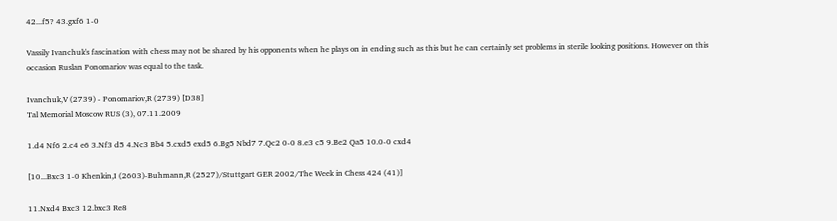42...f5? 43.gxf6 1-0

Vassily Ivanchuk's fascination with chess may not be shared by his opponents when he plays on in ending such as this but he can certainly set problems in sterile looking positions. However on this occasion Ruslan Ponomariov was equal to the task.

Ivanchuk,V (2739) - Ponomariov,R (2739) [D38]
Tal Memorial Moscow RUS (3), 07.11.2009

1.d4 Nf6 2.c4 e6 3.Nf3 d5 4.Nc3 Bb4 5.cxd5 exd5 6.Bg5 Nbd7 7.Qc2 0-0 8.e3 c5 9.Be2 Qa5 10.0-0 cxd4

[10...Bxc3 1-0 Khenkin,I (2603)-Buhmann,R (2527)/Stuttgart GER 2002/The Week in Chess 424 (41)]

11.Nxd4 Bxc3 12.bxc3 Re8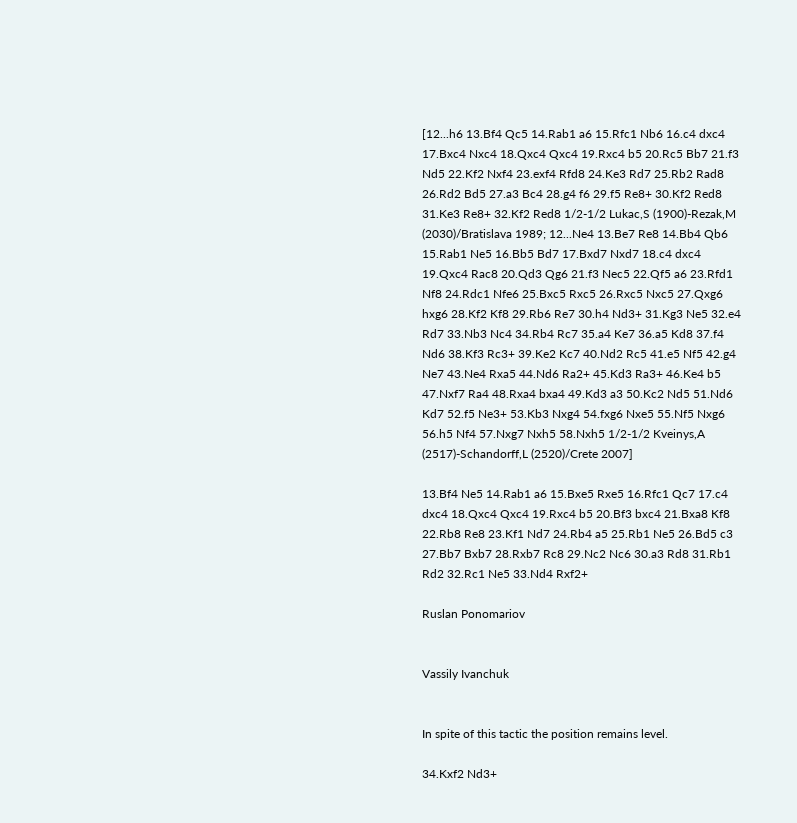[12...h6 13.Bf4 Qc5 14.Rab1 a6 15.Rfc1 Nb6 16.c4 dxc4 17.Bxc4 Nxc4 18.Qxc4 Qxc4 19.Rxc4 b5 20.Rc5 Bb7 21.f3 Nd5 22.Kf2 Nxf4 23.exf4 Rfd8 24.Ke3 Rd7 25.Rb2 Rad8 26.Rd2 Bd5 27.a3 Bc4 28.g4 f6 29.f5 Re8+ 30.Kf2 Red8 31.Ke3 Re8+ 32.Kf2 Red8 1/2-1/2 Lukac,S (1900)-Rezak,M (2030)/Bratislava 1989; 12...Ne4 13.Be7 Re8 14.Bb4 Qb6 15.Rab1 Ne5 16.Bb5 Bd7 17.Bxd7 Nxd7 18.c4 dxc4 19.Qxc4 Rac8 20.Qd3 Qg6 21.f3 Nec5 22.Qf5 a6 23.Rfd1 Nf8 24.Rdc1 Nfe6 25.Bxc5 Rxc5 26.Rxc5 Nxc5 27.Qxg6 hxg6 28.Kf2 Kf8 29.Rb6 Re7 30.h4 Nd3+ 31.Kg3 Ne5 32.e4 Rd7 33.Nb3 Nc4 34.Rb4 Rc7 35.a4 Ke7 36.a5 Kd8 37.f4 Nd6 38.Kf3 Rc3+ 39.Ke2 Kc7 40.Nd2 Rc5 41.e5 Nf5 42.g4 Ne7 43.Ne4 Rxa5 44.Nd6 Ra2+ 45.Kd3 Ra3+ 46.Ke4 b5 47.Nxf7 Ra4 48.Rxa4 bxa4 49.Kd3 a3 50.Kc2 Nd5 51.Nd6 Kd7 52.f5 Ne3+ 53.Kb3 Nxg4 54.fxg6 Nxe5 55.Nf5 Nxg6 56.h5 Nf4 57.Nxg7 Nxh5 58.Nxh5 1/2-1/2 Kveinys,A (2517)-Schandorff,L (2520)/Crete 2007]

13.Bf4 Ne5 14.Rab1 a6 15.Bxe5 Rxe5 16.Rfc1 Qc7 17.c4 dxc4 18.Qxc4 Qxc4 19.Rxc4 b5 20.Bf3 bxc4 21.Bxa8 Kf8 22.Rb8 Re8 23.Kf1 Nd7 24.Rb4 a5 25.Rb1 Ne5 26.Bd5 c3 27.Bb7 Bxb7 28.Rxb7 Rc8 29.Nc2 Nc6 30.a3 Rd8 31.Rb1 Rd2 32.Rc1 Ne5 33.Nd4 Rxf2+

Ruslan Ponomariov


Vassily Ivanchuk


In spite of this tactic the position remains level.

34.Kxf2 Nd3+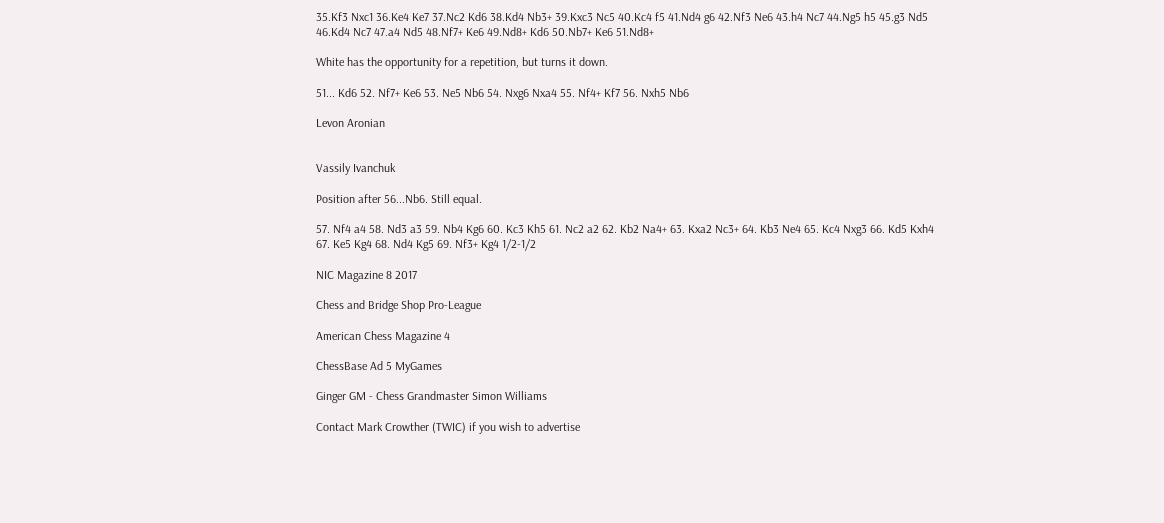35.Kf3 Nxc1 36.Ke4 Ke7 37.Nc2 Kd6 38.Kd4 Nb3+ 39.Kxc3 Nc5 40.Kc4 f5 41.Nd4 g6 42.Nf3 Ne6 43.h4 Nc7 44.Ng5 h5 45.g3 Nd5 46.Kd4 Nc7 47.a4 Nd5 48.Nf7+ Ke6 49.Nd8+ Kd6 50.Nb7+ Ke6 51.Nd8+

White has the opportunity for a repetition, but turns it down.

51... Kd6 52. Nf7+ Ke6 53. Ne5 Nb6 54. Nxg6 Nxa4 55. Nf4+ Kf7 56. Nxh5 Nb6

Levon Aronian


Vassily Ivanchuk

Position after 56...Nb6. Still equal.

57. Nf4 a4 58. Nd3 a3 59. Nb4 Kg6 60. Kc3 Kh5 61. Nc2 a2 62. Kb2 Na4+ 63. Kxa2 Nc3+ 64. Kb3 Ne4 65. Kc4 Nxg3 66. Kd5 Kxh4 67. Ke5 Kg4 68. Nd4 Kg5 69. Nf3+ Kg4 1/2-1/2

NIC Magazine 8 2017

Chess and Bridge Shop Pro-League

American Chess Magazine 4

ChessBase Ad 5 MyGames

Ginger GM - Chess Grandmaster Simon Williams

Contact Mark Crowther (TWIC) if you wish to advertise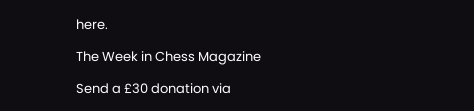here.

The Week in Chess Magazine

Send a £30 donation via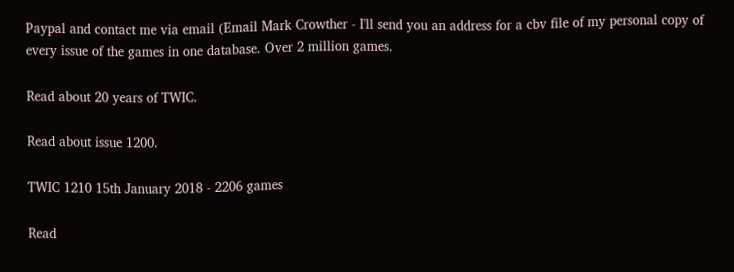Paypal and contact me via email (Email Mark Crowther - I'll send you an address for a cbv file of my personal copy of every issue of the games in one database. Over 2 million games.

Read about 20 years of TWIC.

Read about issue 1200.

TWIC 1210 15th January 2018 - 2206 games

Read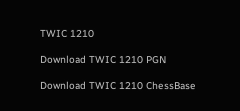TWIC 1210

Download TWIC 1210 PGN

Download TWIC 1210 ChessBase